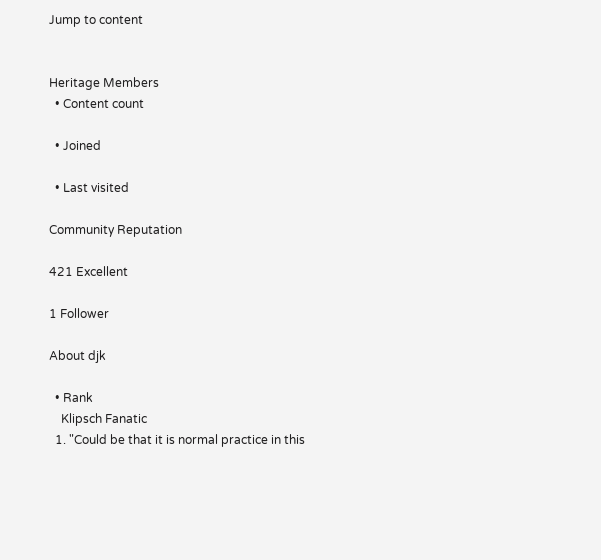Jump to content


Heritage Members
  • Content count

  • Joined

  • Last visited

Community Reputation

421 Excellent

1 Follower

About djk

  • Rank
    Klipsch Fanatic
  1. "Could be that it is normal practice in this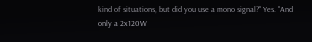kind of situations, but did you use a mono signal?" Yes. "And only a 2x120W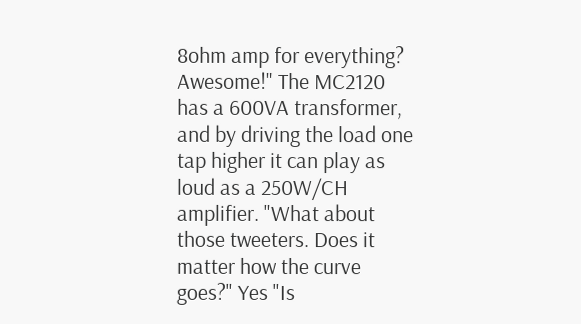8ohm amp for everything? Awesome!" The MC2120 has a 600VA transformer, and by driving the load one tap higher it can play as loud as a 250W/CH amplifier. "What about those tweeters. Does it matter how the curve goes?" Yes "Is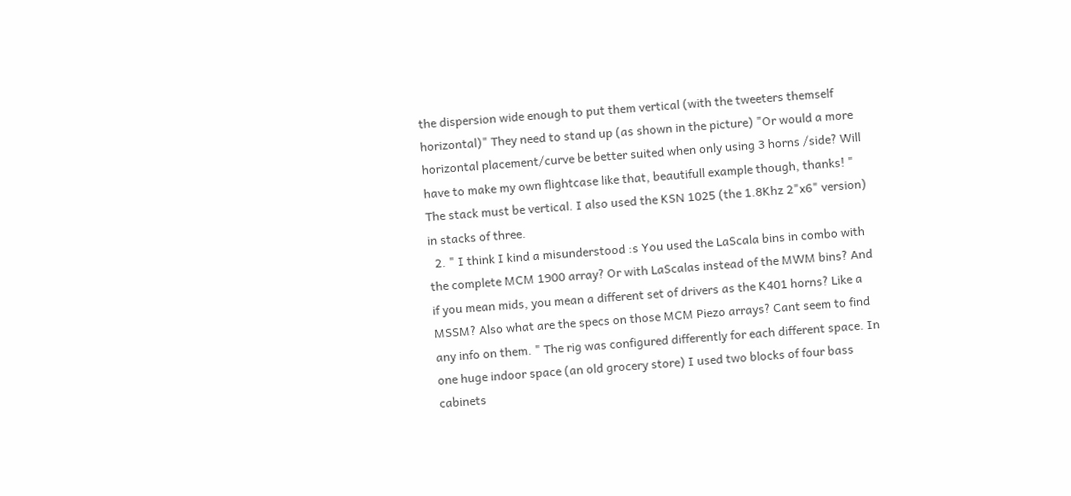the dispersion wide enough to put them vertical (with the tweeters themself horizontal)" They need to stand up (as shown in the picture) "Or would a more horizontal placement/curve be better suited when only using 3 horns /side? Will have to make my own flightcase like that, beautifull example though, thanks! " The stack must be vertical. I also used the KSN 1025 (the 1.8Khz 2"x6" version) in stacks of three.
  2. " I think I kind a misunderstood :s You used the LaScala bins in combo with the complete MCM 1900 array? Or with LaScalas instead of the MWM bins? And if you mean mids, you mean a different set of drivers as the K401 horns? Like a MSSM? Also what are the specs on those MCM Piezo arrays? Cant seem to find any info on them. " The rig was configured differently for each different space. In one huge indoor space (an old grocery store) I used two blocks of four bass cabinets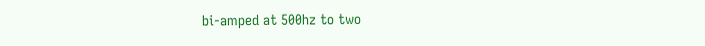bi-amped at 500hz to two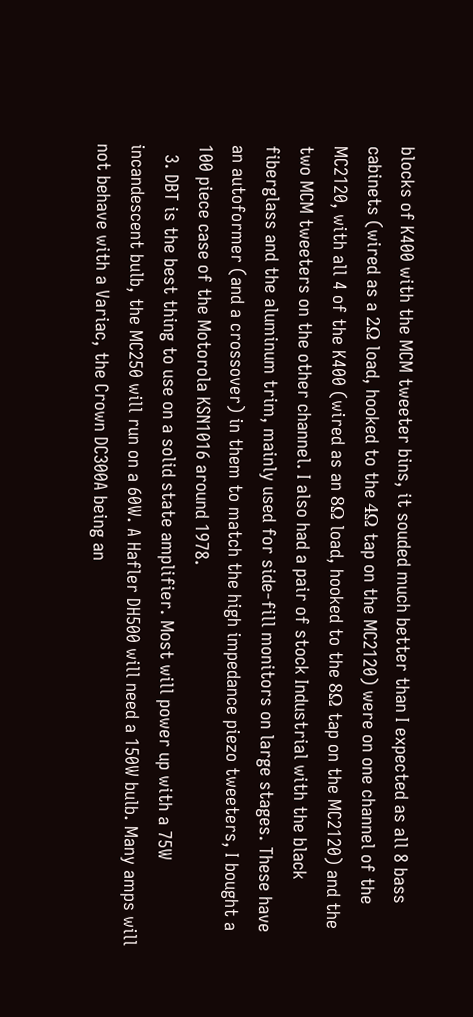blocks of K400 with the MCM tweeter bins, it souded much better than I expected as all 8 bass cabinets (wired as a 2Ω load, hooked to the 4Ω tap on the MC2120) were on one channel of the MC2120, with all 4 of the K400 (wired as an 8Ω load, hooked to the 8Ω tap on the MC2120) and the two MCM tweeters on the other channel. I also had a pair of stock Industrial with the black fiberglass and the aluminum trim, mainly used for side-fill monitors on large stages. These have an autoformer (and a crossover) in them to match the high impedance piezo tweeters, I bought a 100 piece case of the Motorola KSN1016 around 1978.
  3. DBT is the best thing to use on a solid state amplifier. Most will power up with a 75W incandescent bulb, the MC250 will run on a 60W. A Hafler DH500 will need a 150W bulb. Many amps will not behave with a Variac, the Crown DC300A being an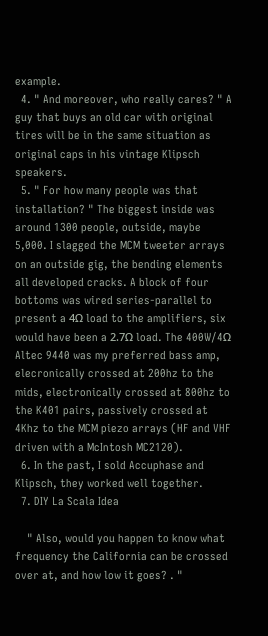example.
  4. " And moreover, who really cares? " A guy that buys an old car with original tires will be in the same situation as original caps in his vintage Klipsch speakers.
  5. " For how many people was that installation? " The biggest inside was around 1300 people, outside, maybe 5,000. I slagged the MCM tweeter arrays on an outside gig, the bending elements all developed cracks. A block of four bottoms was wired series-parallel to present a 4Ω load to the amplifiers, six would have been a 2.7Ω load. The 400W/4Ω Altec 9440 was my preferred bass amp, elecronically crossed at 200hz to the mids, electronically crossed at 800hz to the K401 pairs, passively crossed at 4Khz to the MCM piezo arrays (HF and VHF driven with a McIntosh MC2120).
  6. In the past, I sold Accuphase and Klipsch, they worked well together.
  7. DIY La Scala Idea

    " Also, would you happen to know what frequency the California can be crossed over at, and how low it goes? . "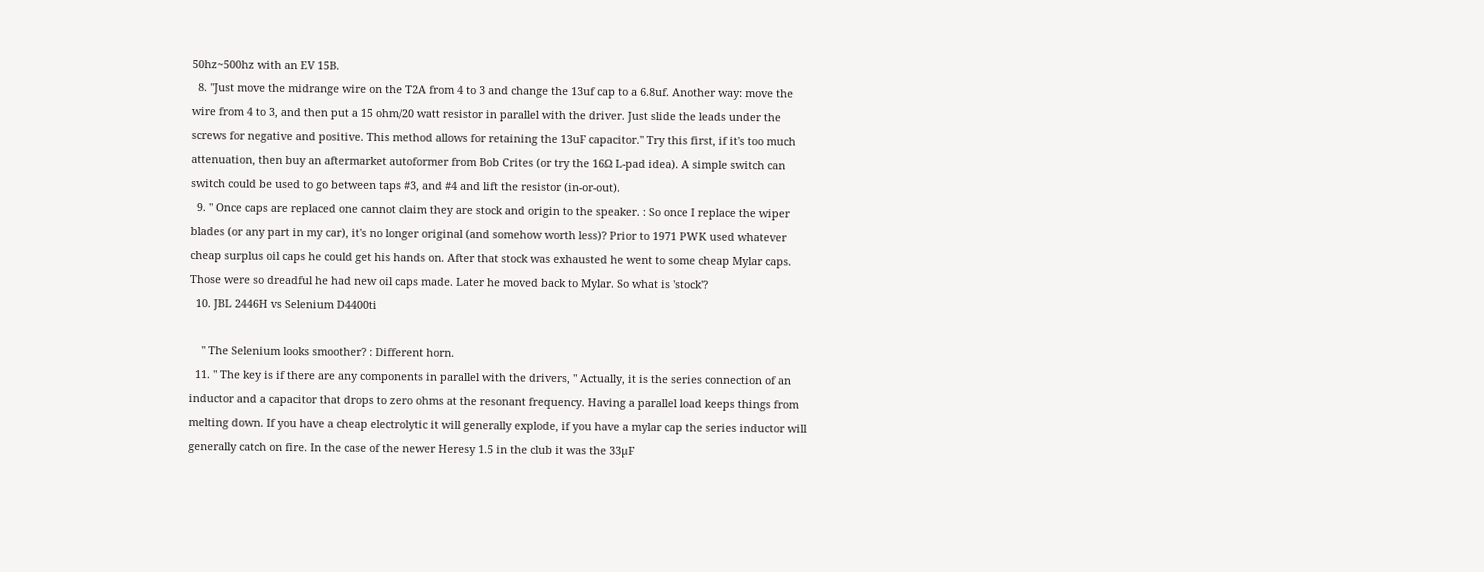50hz~500hz with an EV 15B.
  8. "Just move the midrange wire on the T2A from 4 to 3 and change the 13uf cap to a 6.8uf. Another way: move the wire from 4 to 3, and then put a 15 ohm/20 watt resistor in parallel with the driver. Just slide the leads under the screws for negative and positive. This method allows for retaining the 13uF capacitor." Try this first, if it's too much attenuation, then buy an aftermarket autoformer from Bob Crites (or try the 16Ω L-pad idea). A simple switch can switch could be used to go between taps #3, and #4 and lift the resistor (in-or-out).
  9. " Once caps are replaced one cannot claim they are stock and origin to the speaker. : So once I replace the wiper blades (or any part in my car), it's no longer original (and somehow worth less)? Prior to 1971 PWK used whatever cheap surplus oil caps he could get his hands on. After that stock was exhausted he went to some cheap Mylar caps. Those were so dreadful he had new oil caps made. Later he moved back to Mylar. So what is 'stock'?
  10. JBL 2446H vs Selenium D4400ti

    " The Selenium looks smoother? : Different horn.
  11. " The key is if there are any components in parallel with the drivers, " Actually, it is the series connection of an inductor and a capacitor that drops to zero ohms at the resonant frequency. Having a parallel load keeps things from melting down. If you have a cheap electrolytic it will generally explode, if you have a mylar cap the series inductor will generally catch on fire. In the case of the newer Heresy 1.5 in the club it was the 33µF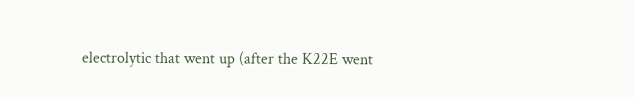electrolytic that went up (after the K22E went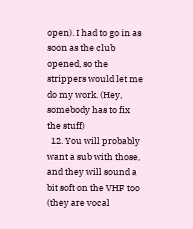open). I had to go in as soon as the club opened, so the strippers would let me do my work. (Hey, somebody has to fix the stuff)
  12. You will probably want a sub with those, and they will sound a bit soft on the VHF too (they are vocal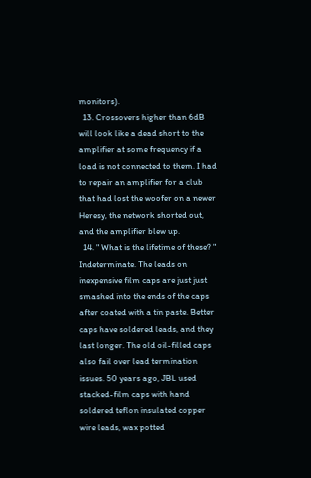monitors).
  13. Crossovers higher than 6dB will look like a dead short to the amplifier at some frequency if a load is not connected to them. I had to repair an amplifier for a club that had lost the woofer on a newer Heresy, the network shorted out, and the amplifier blew up.
  14. " What is the lifetime of these? " Indeterminate. The leads on inexpensive film caps are just just smashed into the ends of the caps after coated with a tin paste. Better caps have soldered leads, and they last longer. The old oil-filled caps also fail over lead termination issues. 50 years ago, JBL used stacked-film caps with hand soldered teflon insulated copper wire leads, wax potted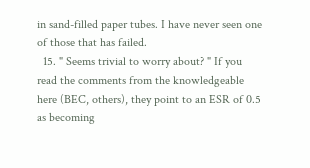in sand-filled paper tubes. I have never seen one of those that has failed.
  15. " Seems trivial to worry about? " If you read the comments from the knowledgeable here (BEC, others), they point to an ESR of 0.5 as becoming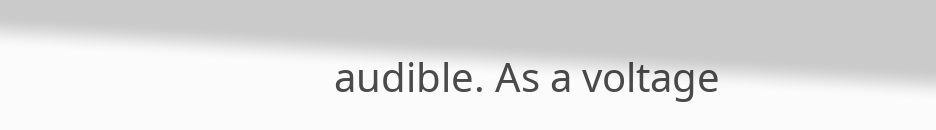audible. As a voltage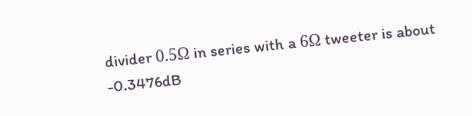divider 0.5Ω in series with a 6Ω tweeter is about -0.3476dB